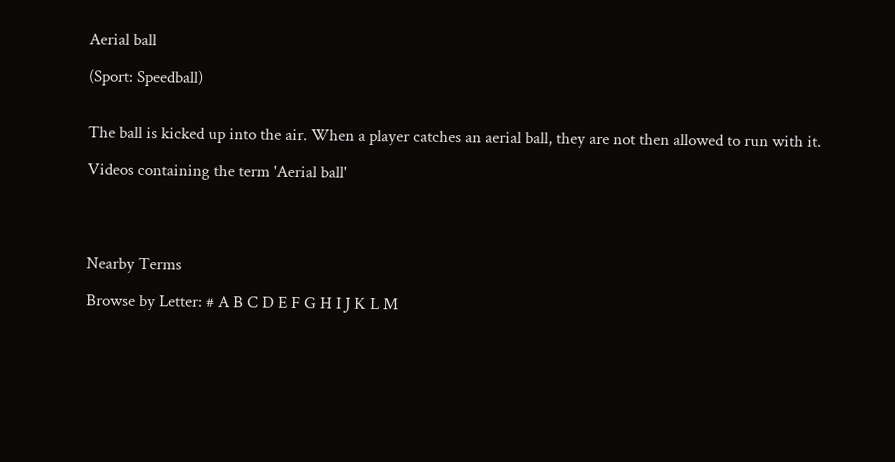Aerial ball

(Sport: Speedball)


The ball is kicked up into the air. When a player catches an aerial ball, they are not then allowed to run with it.

Videos containing the term 'Aerial ball'




Nearby Terms

Browse by Letter: # A B C D E F G H I J K L M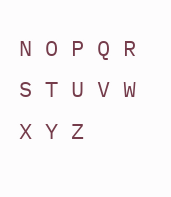N O P Q R S T U V W X Y Z